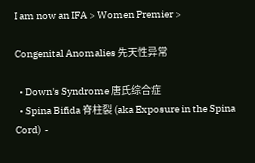I am now an IFA > Women Premier >

Congenital Anomalies 先天性异常

  • Down's Syndrome 唐氏综合症
  • Spina Bifida 脊柱裂 (aka Exposure in the Spina Cord)  -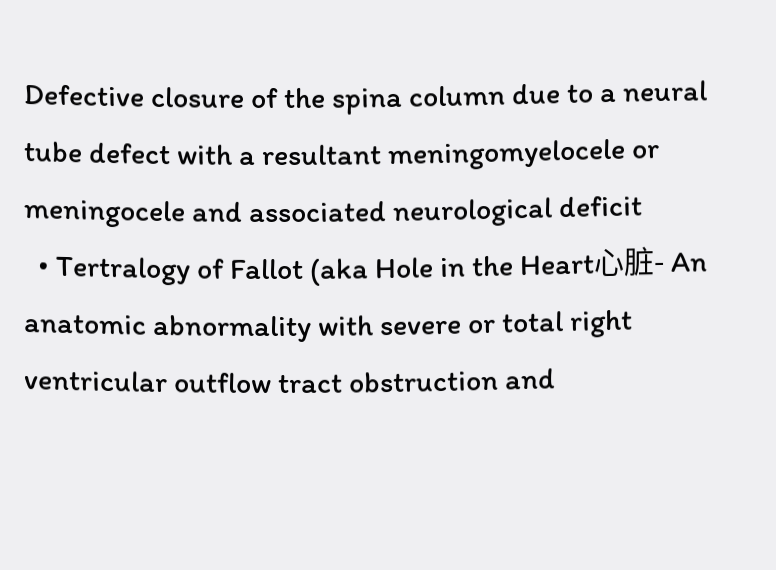Defective closure of the spina column due to a neural tube defect with a resultant meningomyelocele or meningocele and associated neurological deficit
  • Tertralogy of Fallot (aka Hole in the Heart心脏- An anatomic abnormality with severe or total right ventricular outflow tract obstruction and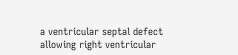a ventricular septal defect allowing right ventricular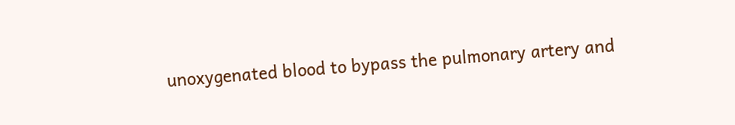unoxygenated blood to bypass the pulmonary artery and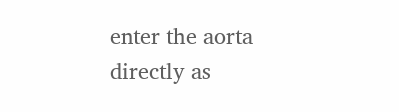enter the aorta directly as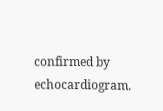confirmed by echocardiogram.